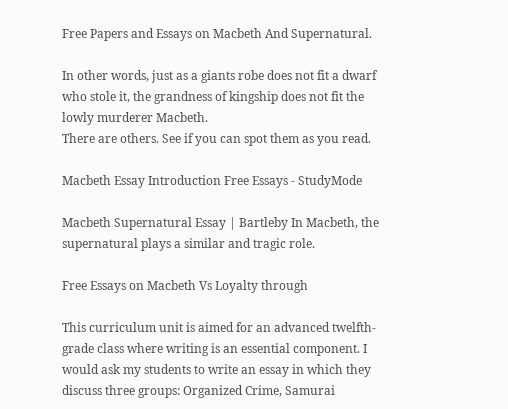Free Papers and Essays on Macbeth And Supernatural.

In other words, just as a giants robe does not fit a dwarf who stole it, the grandness of kingship does not fit the lowly murderer Macbeth.
There are others. See if you can spot them as you read.

Macbeth Essay Introduction Free Essays - StudyMode

Macbeth Supernatural Essay | Bartleby In Macbeth, the supernatural plays a similar and tragic role.

Free Essays on Macbeth Vs Loyalty through

This curriculum unit is aimed for an advanced twelfth-grade class where writing is an essential component. I would ask my students to write an essay in which they discuss three groups: Organized Crime, Samurai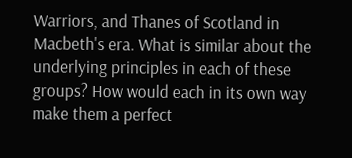Warriors, and Thanes of Scotland in Macbeth's era. What is similar about the underlying principles in each of these groups? How would each in its own way make them a perfect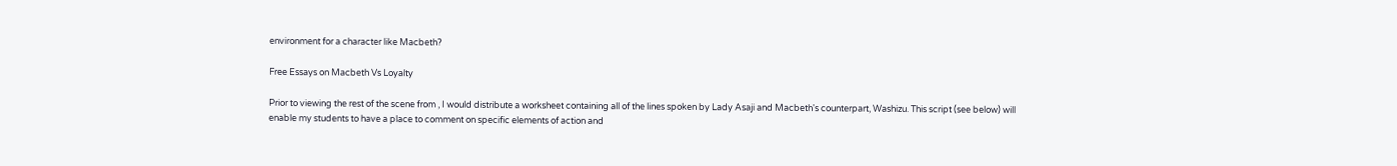environment for a character like Macbeth?

Free Essays on Macbeth Vs Loyalty

Prior to viewing the rest of the scene from , I would distribute a worksheet containing all of the lines spoken by Lady Asaji and Macbeth's counterpart, Washizu. This script (see below) will enable my students to have a place to comment on specific elements of action and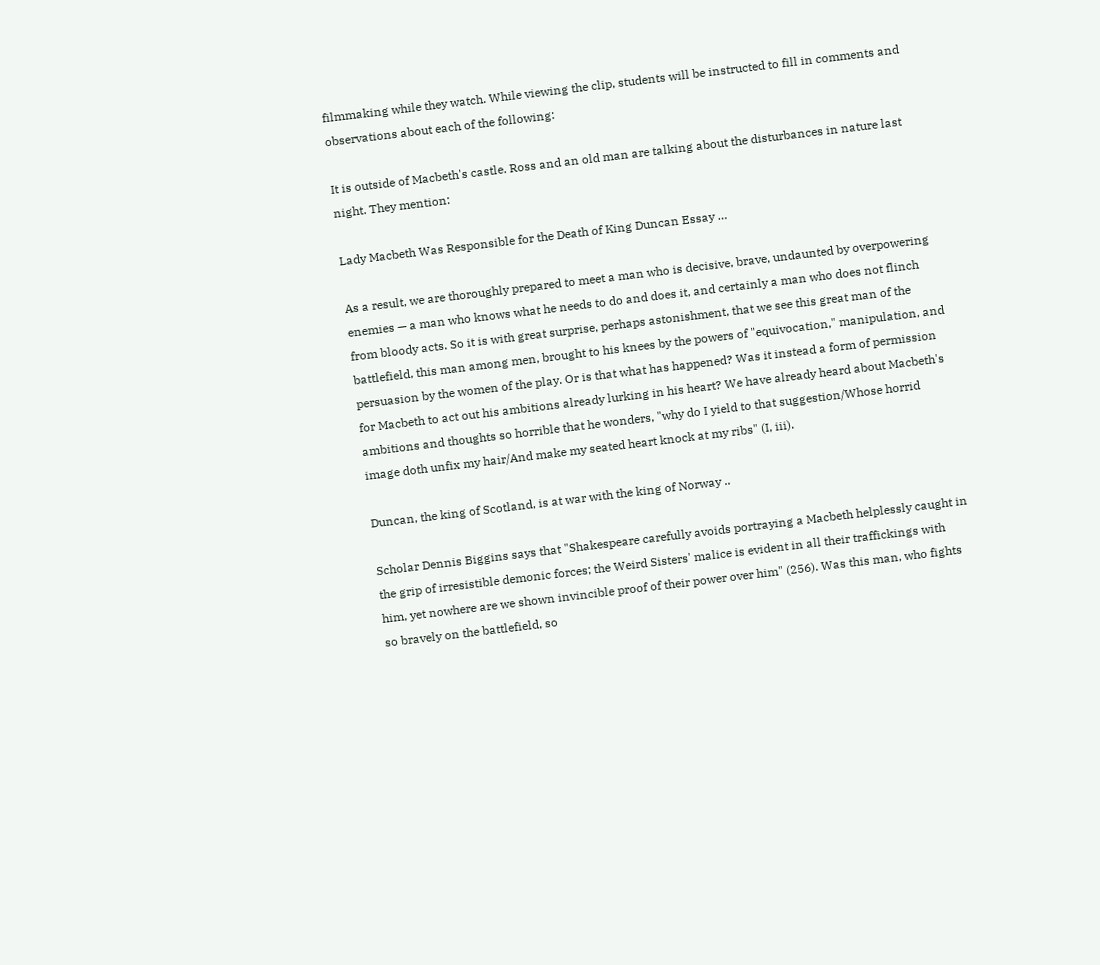filmmaking while they watch. While viewing the clip, students will be instructed to fill in comments and observations about each of the following:

It is outside of Macbeth's castle. Ross and an old man are talking about the disturbances in nature last night. They mention:

Lady Macbeth Was Responsible for the Death of King Duncan Essay …

As a result, we are thoroughly prepared to meet a man who is decisive, brave, undaunted by overpowering enemies — a man who knows what he needs to do and does it, and certainly a man who does not flinch from bloody acts. So it is with great surprise, perhaps astonishment, that we see this great man of the battlefield, this man among men, brought to his knees by the powers of "equivocation," manipulation, and persuasion by the women of the play. Or is that what has happened? Was it instead a form of permission for Macbeth to act out his ambitions already lurking in his heart? We have already heard about Macbeth's ambitions and thoughts so horrible that he wonders, "why do I yield to that suggestion/Whose horrid image doth unfix my hair/And make my seated heart knock at my ribs" (I, iii).

Duncan, the king of Scotland, is at war with the king of Norway ..

Scholar Dennis Biggins says that "Shakespeare carefully avoids portraying a Macbeth helplessly caught in the grip of irresistible demonic forces; the Weird Sisters' malice is evident in all their traffickings with him, yet nowhere are we shown invincible proof of their power over him" (256). Was this man, who fights so bravely on the battlefield, so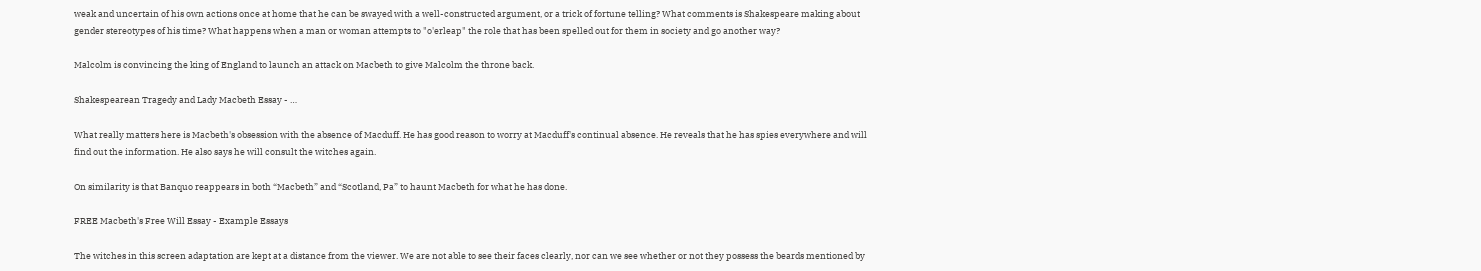weak and uncertain of his own actions once at home that he can be swayed with a well-constructed argument, or a trick of fortune telling? What comments is Shakespeare making about gender stereotypes of his time? What happens when a man or woman attempts to "o'erleap" the role that has been spelled out for them in society and go another way?

Malcolm is convincing the king of England to launch an attack on Macbeth to give Malcolm the throne back.

Shakespearean Tragedy and Lady Macbeth Essay - …

What really matters here is Macbeth's obsession with the absence of Macduff. He has good reason to worry at Macduff's continual absence. He reveals that he has spies everywhere and will find out the information. He also says he will consult the witches again.

On similarity is that Banquo reappears in both “Macbeth” and “Scotland, Pa” to haunt Macbeth for what he has done.

FREE Macbeth's Free Will Essay - Example Essays

The witches in this screen adaptation are kept at a distance from the viewer. We are not able to see their faces clearly, nor can we see whether or not they possess the beards mentioned by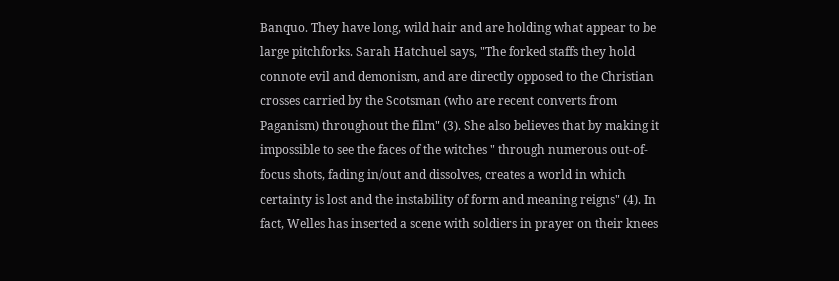Banquo. They have long, wild hair and are holding what appear to be large pitchforks. Sarah Hatchuel says, "The forked staffs they hold connote evil and demonism, and are directly opposed to the Christian crosses carried by the Scotsman (who are recent converts from Paganism) throughout the film" (3). She also believes that by making it impossible to see the faces of the witches " through numerous out-of-focus shots, fading in/out and dissolves, creates a world in which certainty is lost and the instability of form and meaning reigns" (4). In fact, Welles has inserted a scene with soldiers in prayer on their knees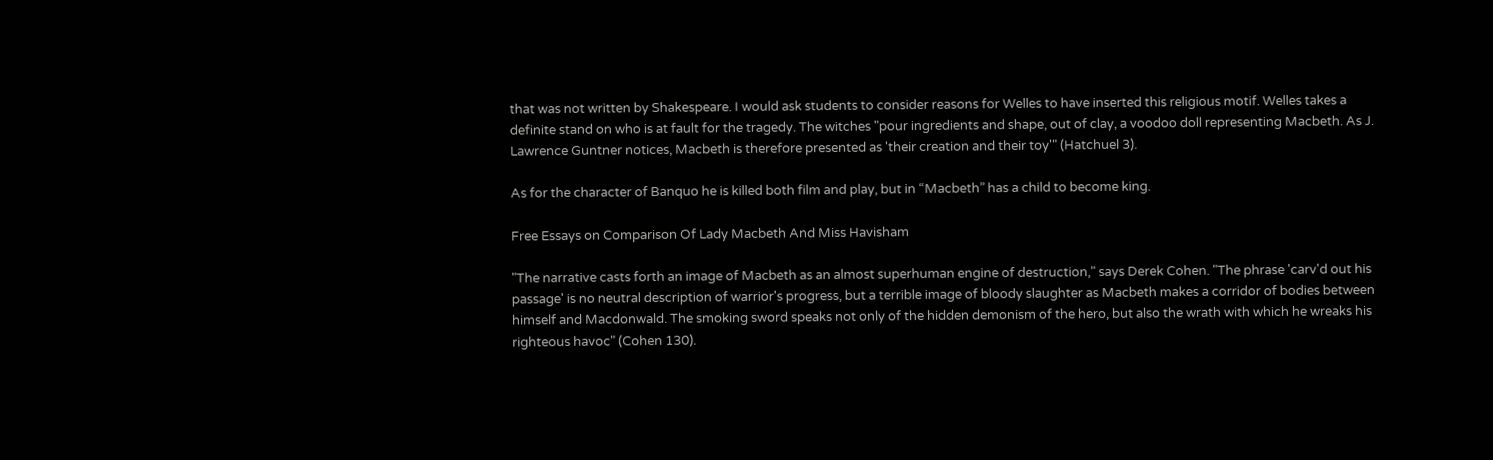that was not written by Shakespeare. I would ask students to consider reasons for Welles to have inserted this religious motif. Welles takes a definite stand on who is at fault for the tragedy. The witches "pour ingredients and shape, out of clay, a voodoo doll representing Macbeth. As J. Lawrence Guntner notices, Macbeth is therefore presented as 'their creation and their toy'" (Hatchuel 3).

As for the character of Banquo he is killed both film and play, but in “Macbeth” has a child to become king.

Free Essays on Comparison Of Lady Macbeth And Miss Havisham

"The narrative casts forth an image of Macbeth as an almost superhuman engine of destruction," says Derek Cohen. "The phrase 'carv'd out his passage' is no neutral description of warrior's progress, but a terrible image of bloody slaughter as Macbeth makes a corridor of bodies between himself and Macdonwald. The smoking sword speaks not only of the hidden demonism of the hero, but also the wrath with which he wreaks his righteous havoc" (Cohen 130).